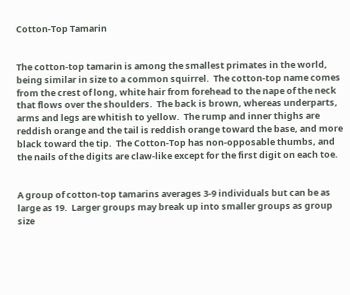Cotton-Top Tamarin


The cotton-top tamarin is among the smallest primates in the world, being similar in size to a common squirrel.  The cotton-top name comes from the crest of long, white hair from forehead to the nape of the neck that flows over the shoulders.  The back is brown, whereas underparts, arms and legs are whitish to yellow.  The rump and inner thighs are reddish orange and the tail is reddish orange toward the base, and more black toward the tip.  The Cotton-Top has non-opposable thumbs, and the nails of the digits are claw-like except for the first digit on each toe.


A group of cotton-top tamarins averages 3-9 individuals but can be as large as 19.  Larger groups may break up into smaller groups as group size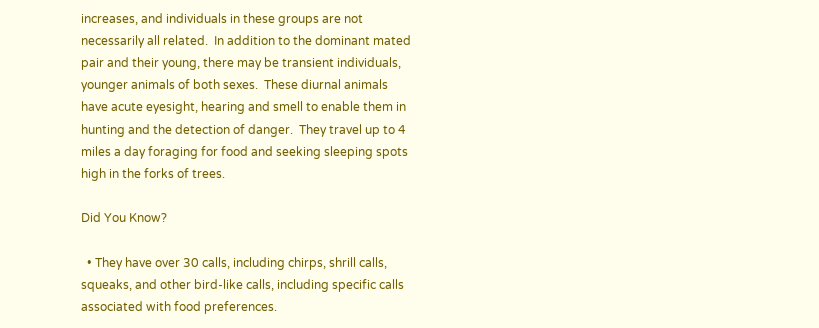increases, and individuals in these groups are not necessarily all related.  In addition to the dominant mated pair and their young, there may be transient individuals, younger animals of both sexes.  These diurnal animals have acute eyesight, hearing and smell to enable them in hunting and the detection of danger.  They travel up to 4 miles a day foraging for food and seeking sleeping spots high in the forks of trees.

Did You Know?

  • They have over 30 calls, including chirps, shrill calls, squeaks, and other bird-like calls, including specific calls associated with food preferences.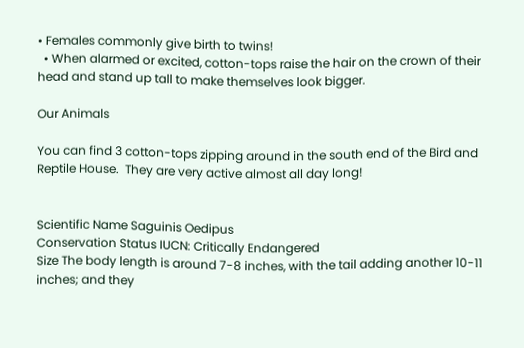• Females commonly give birth to twins!
  • When alarmed or excited, cotton-tops raise the hair on the crown of their head and stand up tall to make themselves look bigger.

Our Animals

You can find 3 cotton-tops zipping around in the south end of the Bird and Reptile House.  They are very active almost all day long!


Scientific Name Saguinis Oedipus
Conservation Status IUCN: Critically Endangered
Size The body length is around 7-8 inches, with the tail adding another 10-11 inches; and they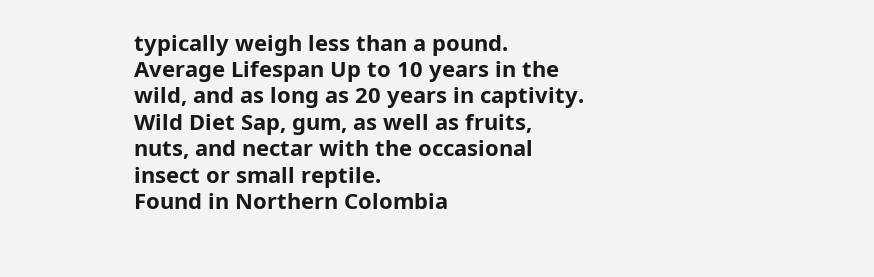typically weigh less than a pound.
Average Lifespan Up to 10 years in the wild, and as long as 20 years in captivity.
Wild Diet Sap, gum, as well as fruits, nuts, and nectar with the occasional insect or small reptile.
Found in Northern Colombia